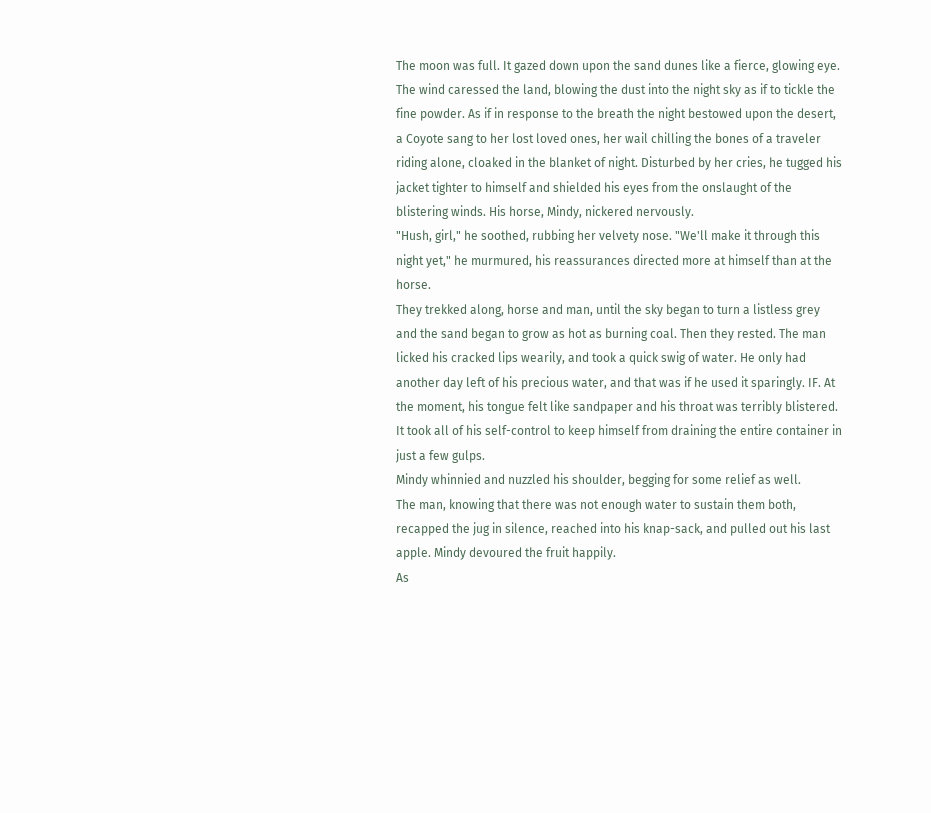The moon was full. It gazed down upon the sand dunes like a fierce, glowing eye. The wind caressed the land, blowing the dust into the night sky as if to tickle the fine powder. As if in response to the breath the night bestowed upon the desert, a Coyote sang to her lost loved ones, her wail chilling the bones of a traveler riding alone, cloaked in the blanket of night. Disturbed by her cries, he tugged his jacket tighter to himself and shielded his eyes from the onslaught of the blistering winds. His horse, Mindy, nickered nervously.
"Hush, girl," he soothed, rubbing her velvety nose. "We'll make it through this night yet," he murmured, his reassurances directed more at himself than at the horse.
They trekked along, horse and man, until the sky began to turn a listless grey and the sand began to grow as hot as burning coal. Then they rested. The man licked his cracked lips wearily, and took a quick swig of water. He only had another day left of his precious water, and that was if he used it sparingly. IF. At the moment, his tongue felt like sandpaper and his throat was terribly blistered. It took all of his self-control to keep himself from draining the entire container in just a few gulps.
Mindy whinnied and nuzzled his shoulder, begging for some relief as well.
The man, knowing that there was not enough water to sustain them both, recapped the jug in silence, reached into his knap-sack, and pulled out his last apple. Mindy devoured the fruit happily.
As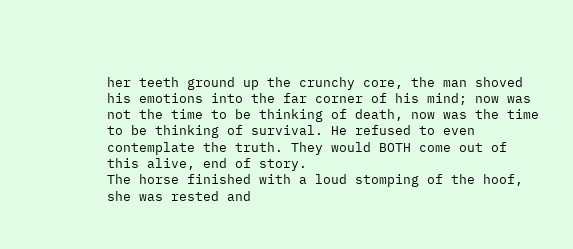her teeth ground up the crunchy core, the man shoved his emotions into the far corner of his mind; now was not the time to be thinking of death, now was the time to be thinking of survival. He refused to even contemplate the truth. They would BOTH come out of this alive, end of story.
The horse finished with a loud stomping of the hoof, she was rested and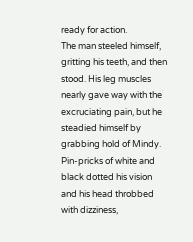ready for action.
The man steeled himself, gritting his teeth, and then stood. His leg muscles nearly gave way with the excruciating pain, but he steadied himself by grabbing hold of Mindy. Pin-pricks of white and black dotted his vision and his head throbbed with dizziness,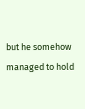but he somehow managed to hold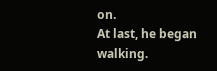on.
At last, he began walking.